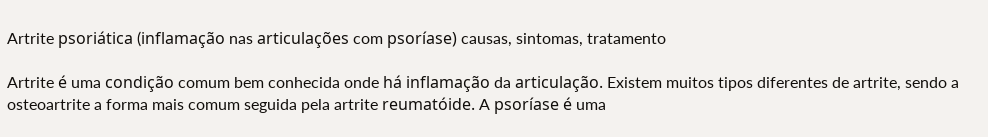Artrite psoriática (inflamação nas articulações com psoríase) causas, sintomas, tratamento

Artrite é uma condição comum bem conhecida onde há inflamação da articulação. Existem muitos tipos diferentes de artrite, sendo a osteoartrite a forma mais comum seguida pela artrite reumatóide. A psoríase é uma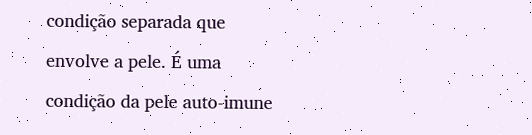condição separada que envolve a pele. É uma condição da pele auto-imune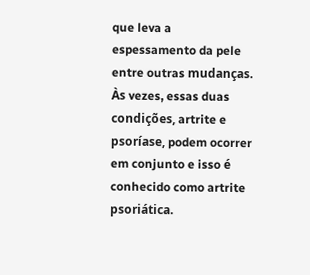que leva a espessamento da pele entre outras mudanças. Às vezes, essas duas condições, artrite e psoríase, podem ocorrer em conjunto e isso é conhecido como artrite psoriática.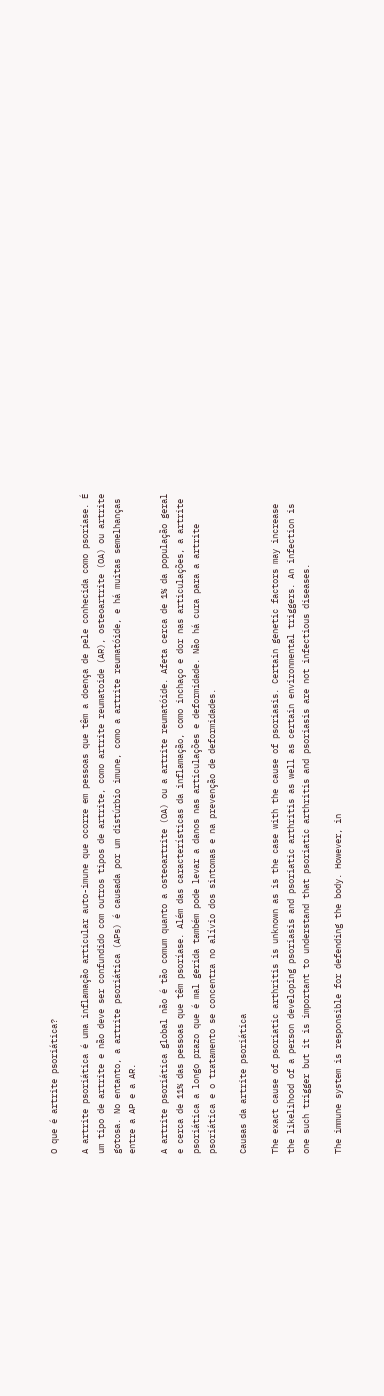O que é artrite psoriática?

A artrite psoriática é uma inflamação articular auto-imune que ocorre em pessoas que têm a doença de pele conhecida como psoríase. É um tipo de artrite e não deve ser confundido com outros tipos de artrite, como artrite reumatoide (AR), osteoartrite (OA) ou artrite gotosa. No entanto, a artrite psoriática (APs) é causada por um distúrbio imune, como a artrite reumatóide, e há muitas semelhanças entre a AP e a AR.

A artrite psoriática global não é tão comum quanto a osteoartrite (OA) ou a artrite reumatóide. Afeta cerca de 1% da população geral e cerca de 11% das pessoas que têm psoríase. Além das características da inflamação, como inchaço e dor nas articulações, a artrite psoriática a longo prazo que é mal gerida também pode levar a danos nas articulações e deformidade. Não há cura para a artrite psoriática e o tratamento se concentra no alívio dos sintomas e na prevenção de deformidades.

Causas da artrite psoriática

The exact cause of psoriatic arthritis is unknown as is the case with the cause of psoriasis. Certain genetic factors may increase the likelihood of a person developing psoriasis and psoriatic arthritis as well as certain environmental triggers. An infection is one such trigger but it is important to understand that psoriatic arthritis and psoriasis are not infectious diseases.

The immune system is responsible for defending the body. However, in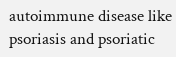autoimmune disease like psoriasis and psoriatic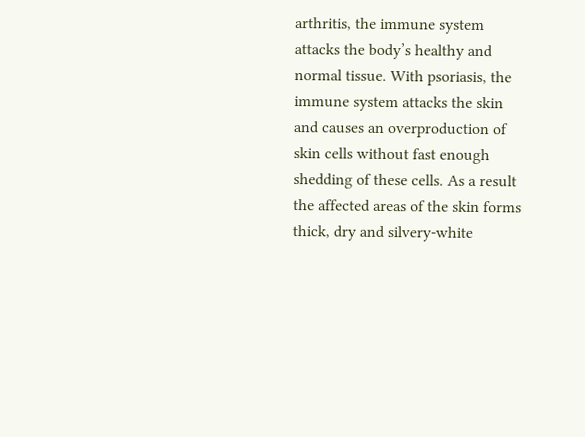arthritis, the immune system attacks the body’s healthy and normal tissue. With psoriasis, the immune system attacks the skin and causes an overproduction of skin cells without fast enough shedding of these cells. As a result the affected areas of the skin forms thick, dry and silvery-white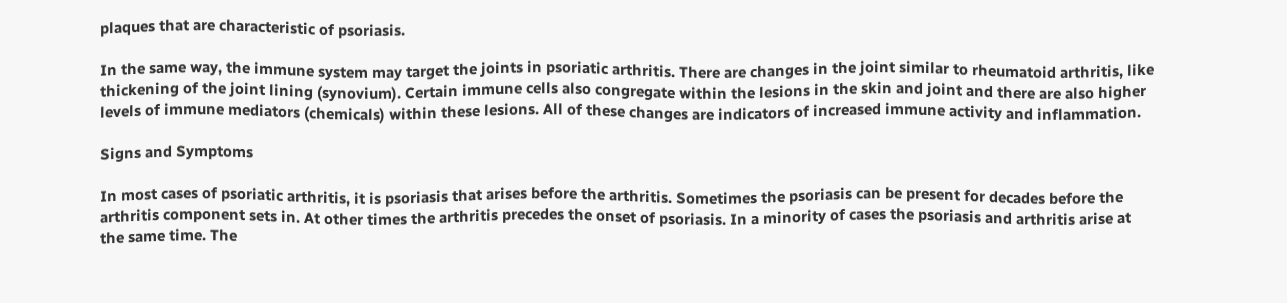plaques that are characteristic of psoriasis.

In the same way, the immune system may target the joints in psoriatic arthritis. There are changes in the joint similar to rheumatoid arthritis, like thickening of the joint lining (synovium). Certain immune cells also congregate within the lesions in the skin and joint and there are also higher levels of immune mediators (chemicals) within these lesions. All of these changes are indicators of increased immune activity and inflammation.

Signs and Symptoms

In most cases of psoriatic arthritis, it is psoriasis that arises before the arthritis. Sometimes the psoriasis can be present for decades before the arthritis component sets in. At other times the arthritis precedes the onset of psoriasis. In a minority of cases the psoriasis and arthritis arise at the same time. The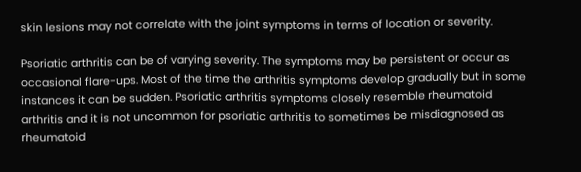skin lesions may not correlate with the joint symptoms in terms of location or severity.

Psoriatic arthritis can be of varying severity. The symptoms may be persistent or occur as occasional flare-ups. Most of the time the arthritis symptoms develop gradually but in some instances it can be sudden. Psoriatic arthritis symptoms closely resemble rheumatoid arthritis and it is not uncommon for psoriatic arthritis to sometimes be misdiagnosed as rheumatoid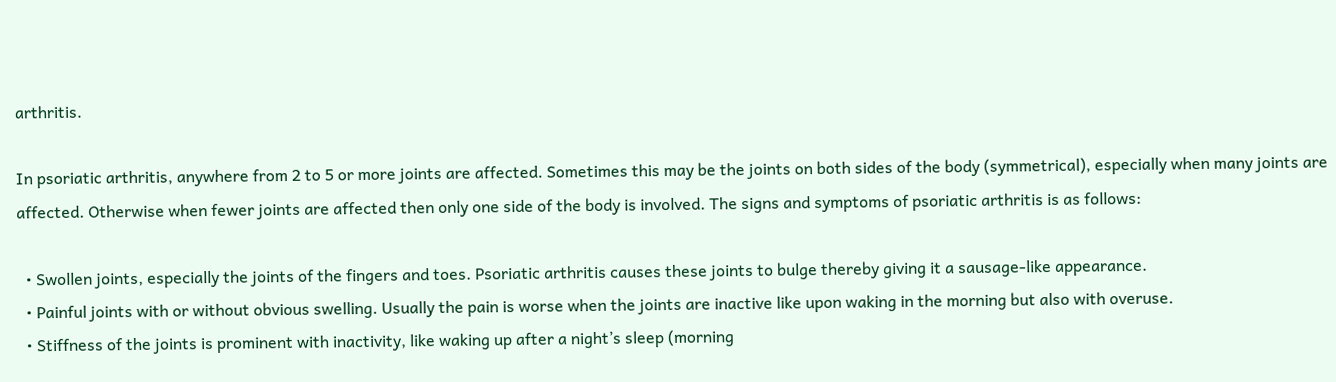arthritis.

In psoriatic arthritis, anywhere from 2 to 5 or more joints are affected. Sometimes this may be the joints on both sides of the body (symmetrical), especially when many joints are affected. Otherwise when fewer joints are affected then only one side of the body is involved. The signs and symptoms of psoriatic arthritis is as follows:

  • Swollen joints, especially the joints of the fingers and toes. Psoriatic arthritis causes these joints to bulge thereby giving it a sausage-like appearance.
  • Painful joints with or without obvious swelling. Usually the pain is worse when the joints are inactive like upon waking in the morning but also with overuse.
  • Stiffness of the joints is prominent with inactivity, like waking up after a night’s sleep (morning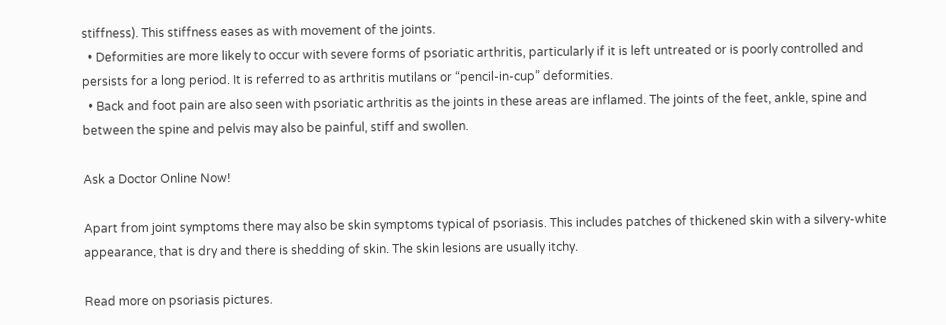stiffness). This stiffness eases as with movement of the joints.
  • Deformities are more likely to occur with severe forms of psoriatic arthritis, particularly if it is left untreated or is poorly controlled and persists for a long period. It is referred to as arthritis mutilans or “pencil-in-cup” deformities.
  • Back and foot pain are also seen with psoriatic arthritis as the joints in these areas are inflamed. The joints of the feet, ankle, spine and between the spine and pelvis may also be painful, stiff and swollen.

Ask a Doctor Online Now!

Apart from joint symptoms there may also be skin symptoms typical of psoriasis. This includes patches of thickened skin with a silvery-white appearance, that is dry and there is shedding of skin. The skin lesions are usually itchy.

Read more on psoriasis pictures.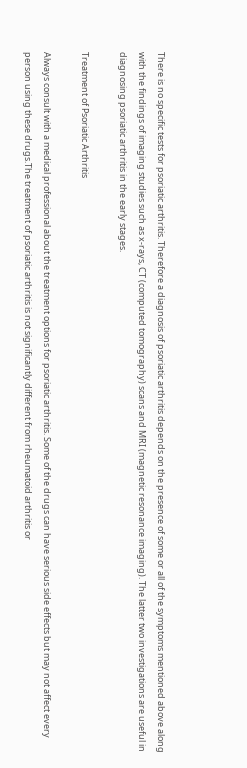There is no specific tests for psoriatic arthritis. Therefore a diagnosis of psoriatic arthritis depends on the presence of some or all of the symptoms mentioned above along with the findings of imaging studies such as x-rays, CT (computed tomography) scans and MRI (magnetic resonance imaging). The latter two investigations are useful in diagnosing psoriatic arthritis in the early stages.

Treatment of Psoriatic Arthritis

Always consult with a medical professional about the treatment options for psoriatic arthritis. Some of the drugs can have serious side effects but may not affect every person using these drugs.The treatment of psoriatic arthritis is not significantly different from rheumatoid arthritis or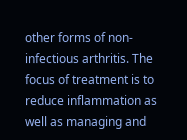other forms of non-infectious arthritis. The focus of treatment is to reduce inflammation as well as managing and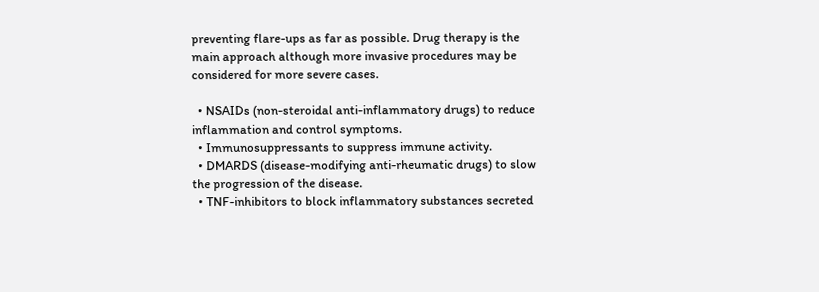preventing flare-ups as far as possible. Drug therapy is the main approach although more invasive procedures may be considered for more severe cases.

  • NSAIDs (non-steroidal anti-inflammatory drugs) to reduce inflammation and control symptoms.
  • Immunosuppressants to suppress immune activity.
  • DMARDS (disease-modifying anti-rheumatic drugs) to slow the progression of the disease.
  • TNF-inhibitors to block inflammatory substances secreted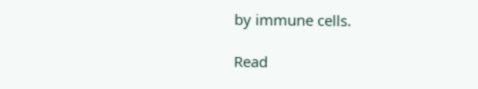by immune cells.

Read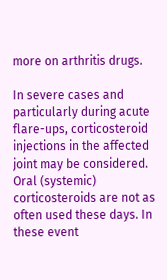more on arthritis drugs.

In severe cases and particularly during acute flare-ups, corticosteroid injections in the affected joint may be considered. Oral (systemic) corticosteroids are not as often used these days. In these event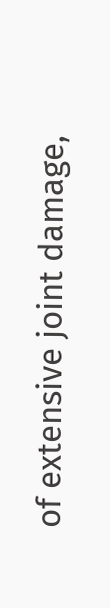of extensive joint damage,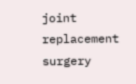joint replacement surgery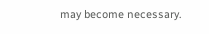may become necessary.